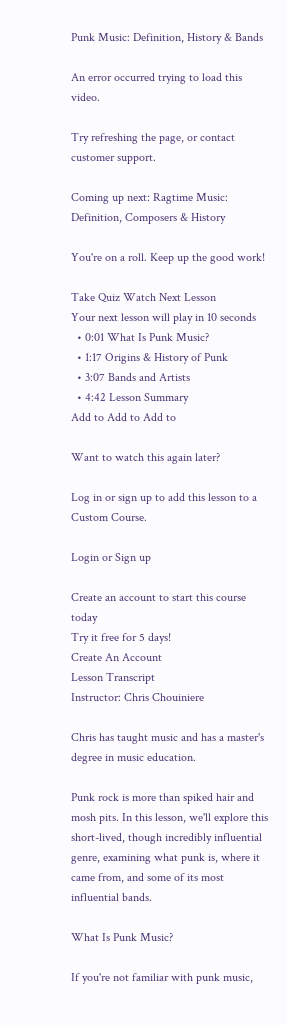Punk Music: Definition, History & Bands

An error occurred trying to load this video.

Try refreshing the page, or contact customer support.

Coming up next: Ragtime Music: Definition, Composers & History

You're on a roll. Keep up the good work!

Take Quiz Watch Next Lesson
Your next lesson will play in 10 seconds
  • 0:01 What Is Punk Music?
  • 1:17 Origins & History of Punk
  • 3:07 Bands and Artists
  • 4:42 Lesson Summary
Add to Add to Add to

Want to watch this again later?

Log in or sign up to add this lesson to a Custom Course.

Login or Sign up

Create an account to start this course today
Try it free for 5 days!
Create An Account
Lesson Transcript
Instructor: Chris Chouiniere

Chris has taught music and has a master's degree in music education.

Punk rock is more than spiked hair and mosh pits. In this lesson, we'll explore this short-lived, though incredibly influential genre, examining what punk is, where it came from, and some of its most influential bands.

What Is Punk Music?

If you're not familiar with punk music,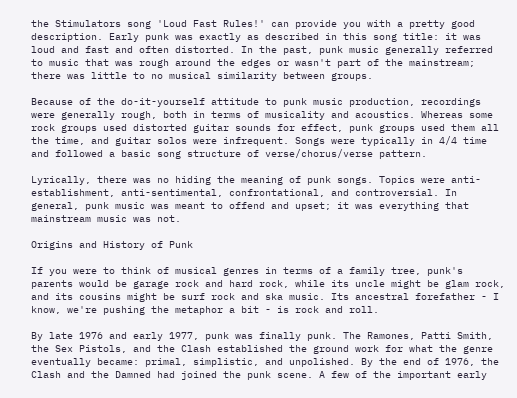the Stimulators song 'Loud Fast Rules!' can provide you with a pretty good description. Early punk was exactly as described in this song title: it was loud and fast and often distorted. In the past, punk music generally referred to music that was rough around the edges or wasn't part of the mainstream; there was little to no musical similarity between groups.

Because of the do-it-yourself attitude to punk music production, recordings were generally rough, both in terms of musicality and acoustics. Whereas some rock groups used distorted guitar sounds for effect, punk groups used them all the time, and guitar solos were infrequent. Songs were typically in 4/4 time and followed a basic song structure of verse/chorus/verse pattern.

Lyrically, there was no hiding the meaning of punk songs. Topics were anti-establishment, anti-sentimental, confrontational, and controversial. In general, punk music was meant to offend and upset; it was everything that mainstream music was not.

Origins and History of Punk

If you were to think of musical genres in terms of a family tree, punk's parents would be garage rock and hard rock, while its uncle might be glam rock, and its cousins might be surf rock and ska music. Its ancestral forefather - I know, we're pushing the metaphor a bit - is rock and roll.

By late 1976 and early 1977, punk was finally punk. The Ramones, Patti Smith, the Sex Pistols, and the Clash established the ground work for what the genre eventually became: primal, simplistic, and unpolished. By the end of 1976, the Clash and the Damned had joined the punk scene. A few of the important early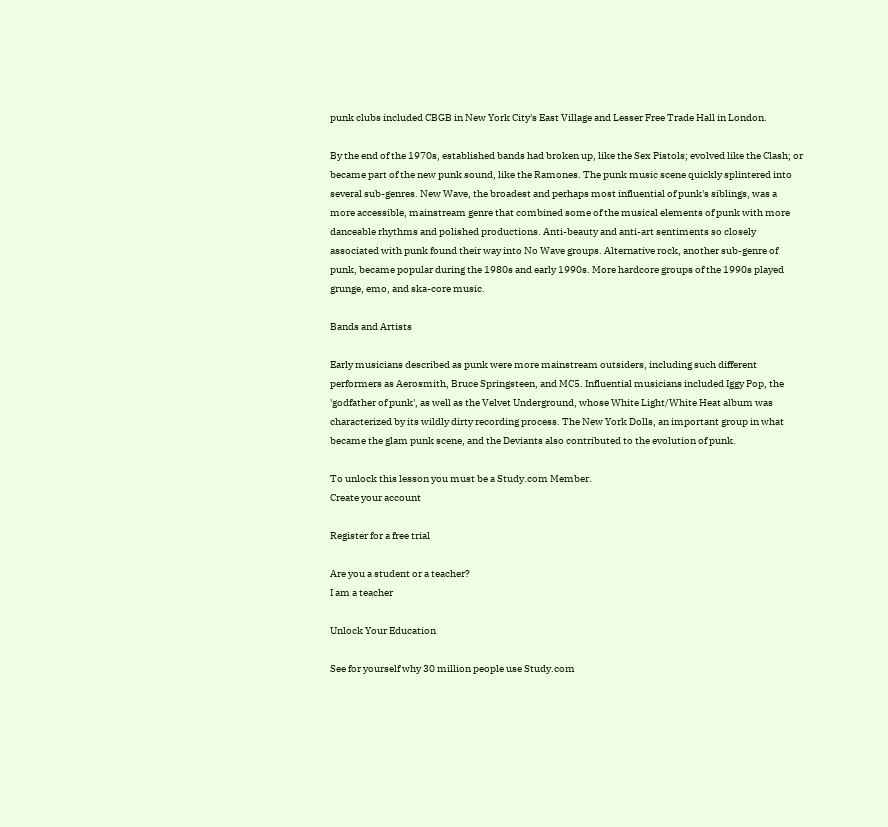punk clubs included CBGB in New York City's East Village and Lesser Free Trade Hall in London.

By the end of the 1970s, established bands had broken up, like the Sex Pistols; evolved like the Clash; or became part of the new punk sound, like the Ramones. The punk music scene quickly splintered into several sub-genres. New Wave, the broadest and perhaps most influential of punk's siblings, was a more accessible, mainstream genre that combined some of the musical elements of punk with more danceable rhythms and polished productions. Anti-beauty and anti-art sentiments so closely associated with punk found their way into No Wave groups. Alternative rock, another sub-genre of punk, became popular during the 1980s and early 1990s. More hardcore groups of the 1990s played grunge, emo, and ska-core music.

Bands and Artists

Early musicians described as punk were more mainstream outsiders, including such different performers as Aerosmith, Bruce Springsteen, and MC5. Influential musicians included Iggy Pop, the 'godfather of punk', as well as the Velvet Underground, whose White Light/White Heat album was characterized by its wildly dirty recording process. The New York Dolls, an important group in what became the glam punk scene, and the Deviants also contributed to the evolution of punk.

To unlock this lesson you must be a Study.com Member.
Create your account

Register for a free trial

Are you a student or a teacher?
I am a teacher

Unlock Your Education

See for yourself why 30 million people use Study.com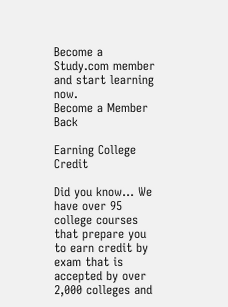Become a Study.com member and start learning now.
Become a Member  Back

Earning College Credit

Did you know… We have over 95 college courses that prepare you to earn credit by exam that is accepted by over 2,000 colleges and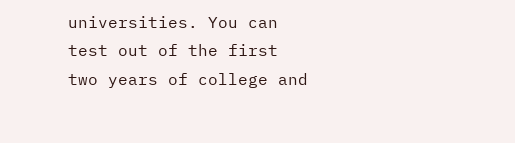universities. You can test out of the first two years of college and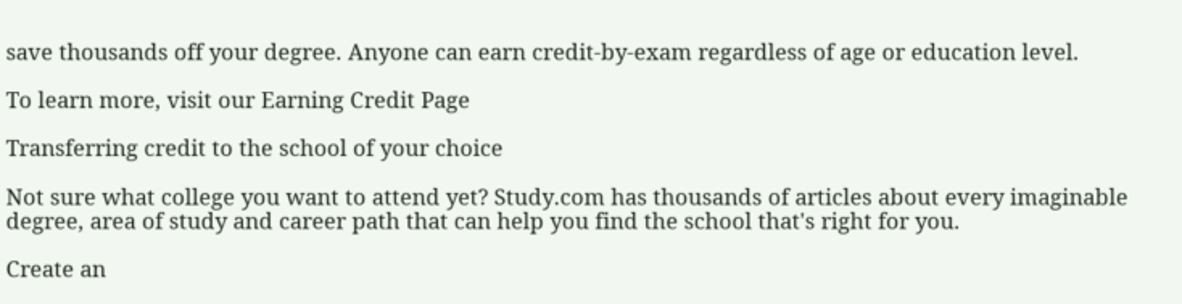save thousands off your degree. Anyone can earn credit-by-exam regardless of age or education level.

To learn more, visit our Earning Credit Page

Transferring credit to the school of your choice

Not sure what college you want to attend yet? Study.com has thousands of articles about every imaginable degree, area of study and career path that can help you find the school that's right for you.

Create an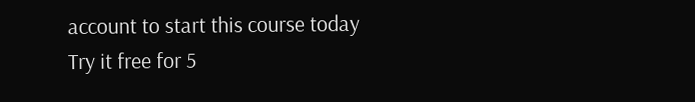account to start this course today
Try it free for 5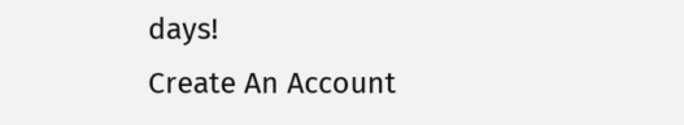days!
Create An Account